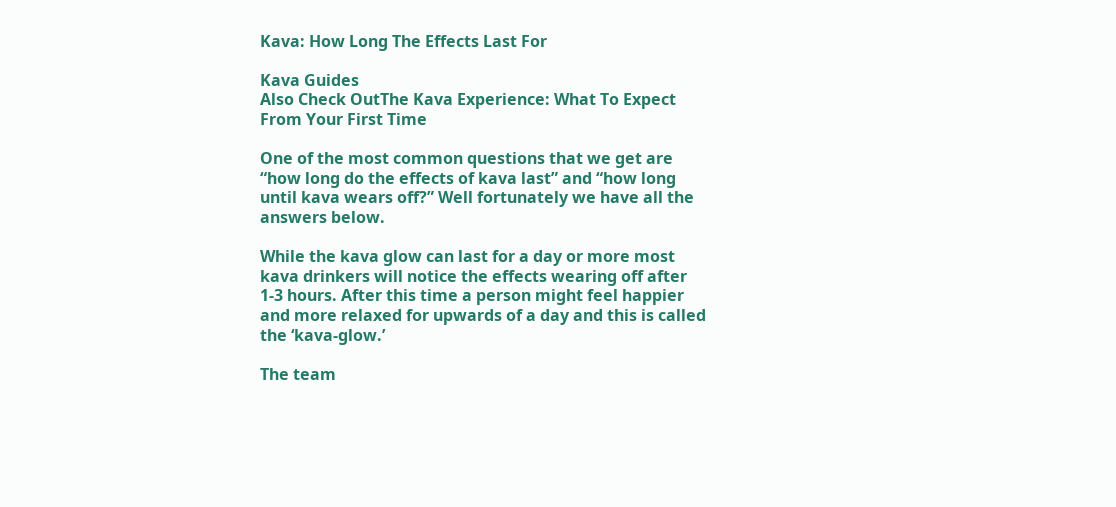Kava: How Long The Effects Last For

Kava Guides
Also Check OutThe Kava Experience: What To Expect From Your First Time

One of the most common questions that we get are “how long do the effects of kava last” and “how long until kava wears off?” Well fortunately we have all the answers below.

While the kava glow can last for a day or more most kava drinkers will notice the effects wearing off after 1-3 hours. After this time a person might feel happier and more relaxed for upwards of a day and this is called the ‘kava-glow.’

The team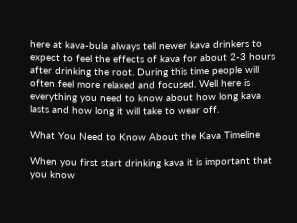here at kava-bula always tell newer kava drinkers to expect to feel the effects of kava for about 2-3 hours after drinking the root. During this time people will often feel more relaxed and focused. Well here is everything you need to know about how long kava lasts and how long it will take to wear off.

What You Need to Know About the Kava Timeline

When you first start drinking kava it is important that you know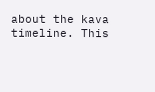about the kava timeline. This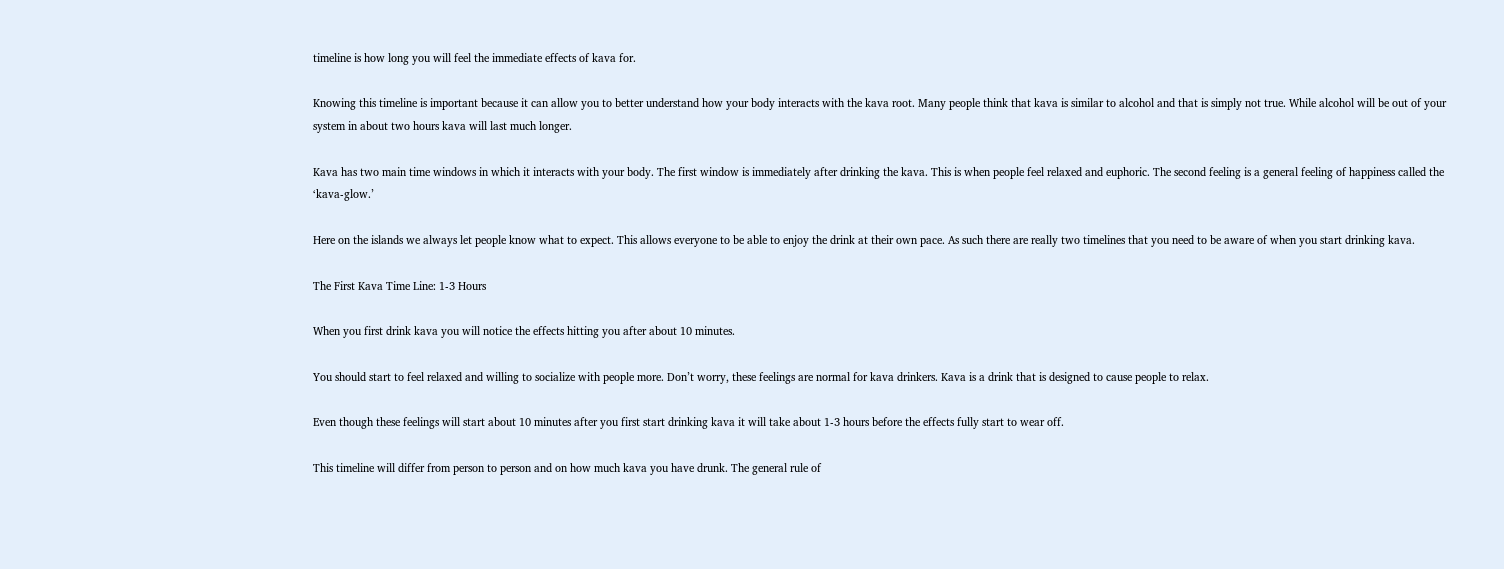timeline is how long you will feel the immediate effects of kava for.

Knowing this timeline is important because it can allow you to better understand how your body interacts with the kava root. Many people think that kava is similar to alcohol and that is simply not true. While alcohol will be out of your system in about two hours kava will last much longer.

Kava has two main time windows in which it interacts with your body. The first window is immediately after drinking the kava. This is when people feel relaxed and euphoric. The second feeling is a general feeling of happiness called the ‘kava-glow.’

Here on the islands we always let people know what to expect. This allows everyone to be able to enjoy the drink at their own pace. As such there are really two timelines that you need to be aware of when you start drinking kava.

The First Kava Time Line: 1-3 Hours

When you first drink kava you will notice the effects hitting you after about 10 minutes.

You should start to feel relaxed and willing to socialize with people more. Don’t worry, these feelings are normal for kava drinkers. Kava is a drink that is designed to cause people to relax.

Even though these feelings will start about 10 minutes after you first start drinking kava it will take about 1-3 hours before the effects fully start to wear off.

This timeline will differ from person to person and on how much kava you have drunk. The general rule of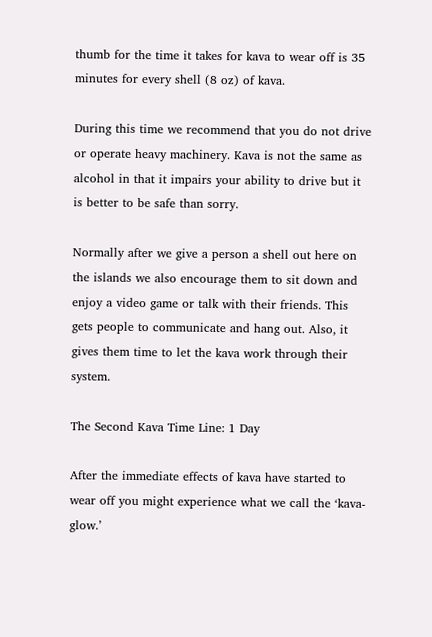thumb for the time it takes for kava to wear off is 35 minutes for every shell (8 oz) of kava.

During this time we recommend that you do not drive or operate heavy machinery. Kava is not the same as alcohol in that it impairs your ability to drive but it is better to be safe than sorry.

Normally after we give a person a shell out here on the islands we also encourage them to sit down and enjoy a video game or talk with their friends. This gets people to communicate and hang out. Also, it gives them time to let the kava work through their system.

The Second Kava Time Line: 1 Day

After the immediate effects of kava have started to wear off you might experience what we call the ‘kava-glow.’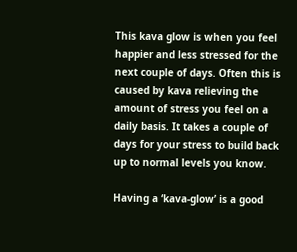This kava glow is when you feel happier and less stressed for the next couple of days. Often this is caused by kava relieving the amount of stress you feel on a daily basis. It takes a couple of days for your stress to build back up to normal levels you know.

Having a ‘kava-glow’ is a good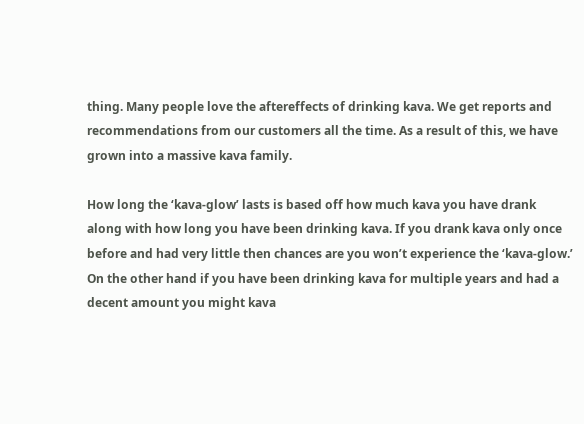thing. Many people love the aftereffects of drinking kava. We get reports and recommendations from our customers all the time. As a result of this, we have grown into a massive kava family.

How long the ‘kava-glow’ lasts is based off how much kava you have drank along with how long you have been drinking kava. If you drank kava only once before and had very little then chances are you won’t experience the ‘kava-glow.’ On the other hand if you have been drinking kava for multiple years and had a decent amount you might kava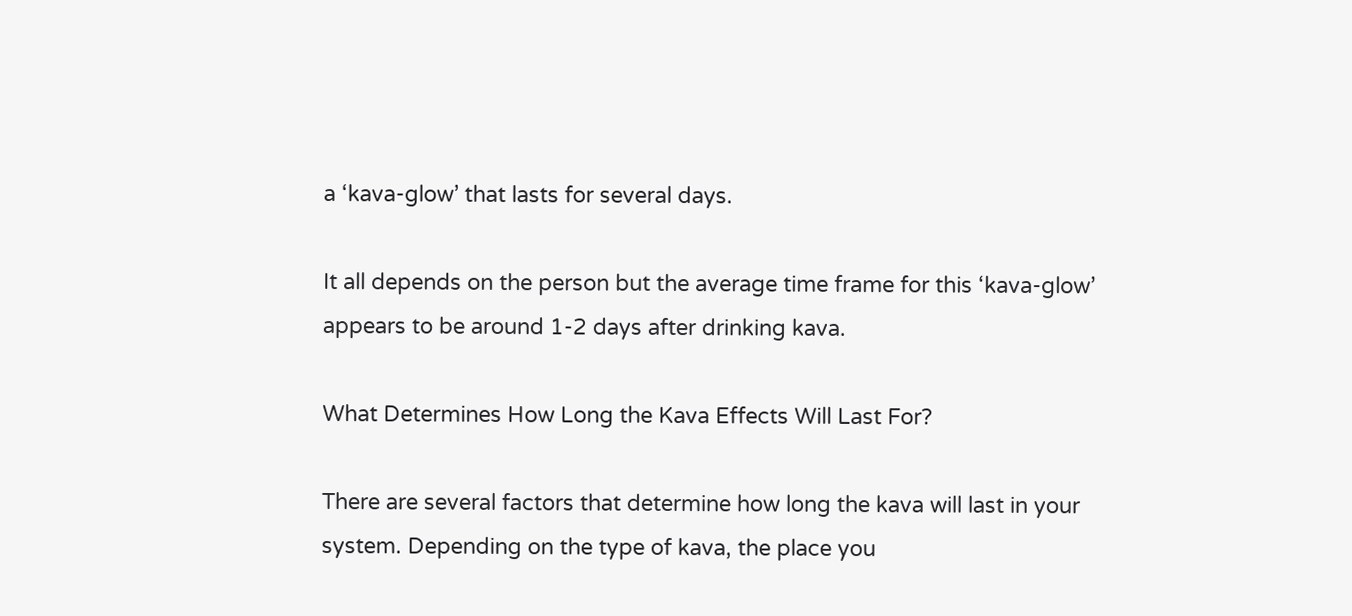a ‘kava-glow’ that lasts for several days.

It all depends on the person but the average time frame for this ‘kava-glow’ appears to be around 1-2 days after drinking kava.

What Determines How Long the Kava Effects Will Last For?

There are several factors that determine how long the kava will last in your system. Depending on the type of kava, the place you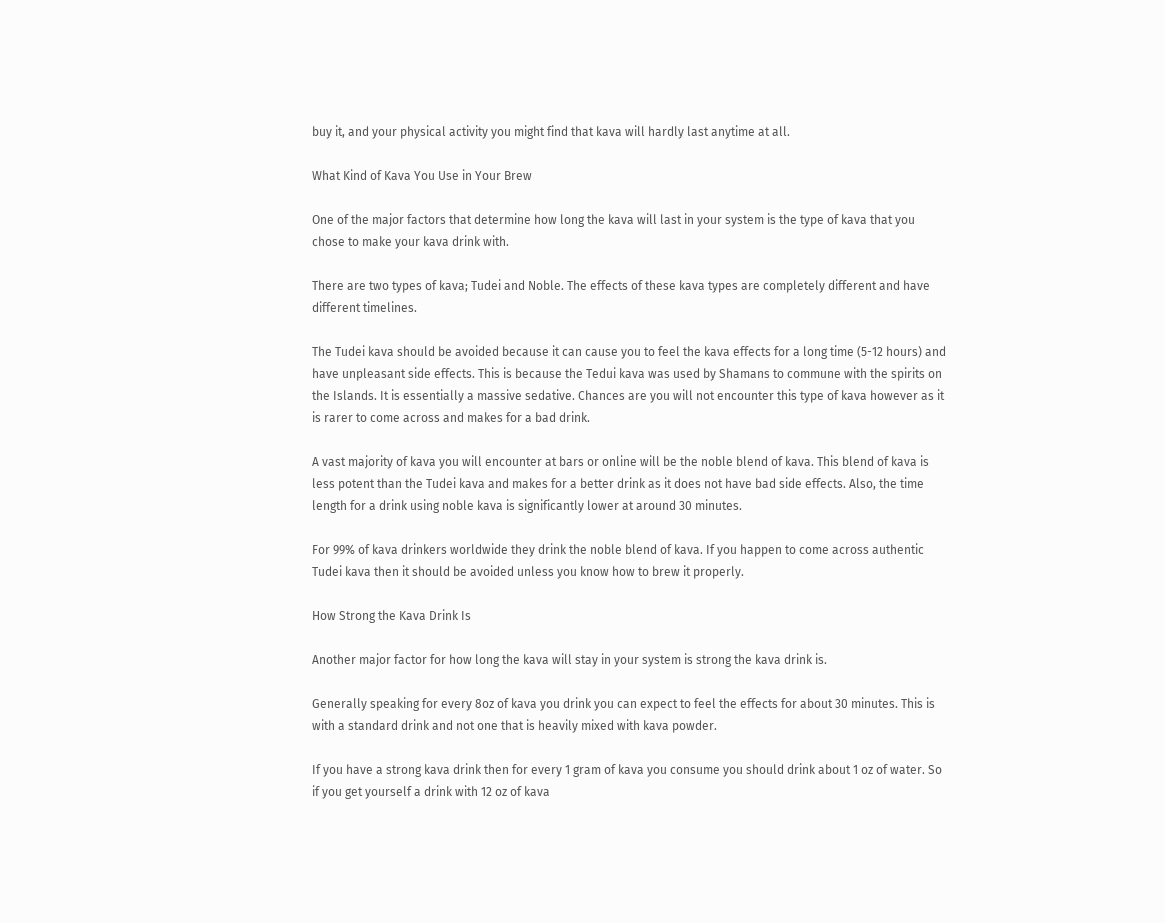buy it, and your physical activity you might find that kava will hardly last anytime at all.

What Kind of Kava You Use in Your Brew

One of the major factors that determine how long the kava will last in your system is the type of kava that you chose to make your kava drink with.

There are two types of kava; Tudei and Noble. The effects of these kava types are completely different and have different timelines.

The Tudei kava should be avoided because it can cause you to feel the kava effects for a long time (5-12 hours) and have unpleasant side effects. This is because the Tedui kava was used by Shamans to commune with the spirits on the Islands. It is essentially a massive sedative. Chances are you will not encounter this type of kava however as it is rarer to come across and makes for a bad drink.

A vast majority of kava you will encounter at bars or online will be the noble blend of kava. This blend of kava is less potent than the Tudei kava and makes for a better drink as it does not have bad side effects. Also, the time length for a drink using noble kava is significantly lower at around 30 minutes.

For 99% of kava drinkers worldwide they drink the noble blend of kava. If you happen to come across authentic Tudei kava then it should be avoided unless you know how to brew it properly.

How Strong the Kava Drink Is

Another major factor for how long the kava will stay in your system is strong the kava drink is.

Generally speaking for every 8oz of kava you drink you can expect to feel the effects for about 30 minutes. This is with a standard drink and not one that is heavily mixed with kava powder.

If you have a strong kava drink then for every 1 gram of kava you consume you should drink about 1 oz of water. So if you get yourself a drink with 12 oz of kava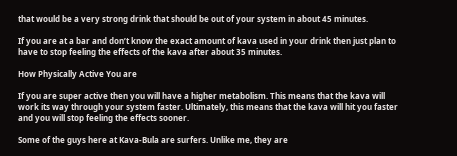that would be a very strong drink that should be out of your system in about 45 minutes.

If you are at a bar and don’t know the exact amount of kava used in your drink then just plan to have to stop feeling the effects of the kava after about 35 minutes.

How Physically Active You are

If you are super active then you will have a higher metabolism. This means that the kava will work its way through your system faster. Ultimately, this means that the kava will hit you faster and you will stop feeling the effects sooner.

Some of the guys here at Kava-Bula are surfers. Unlike me, they are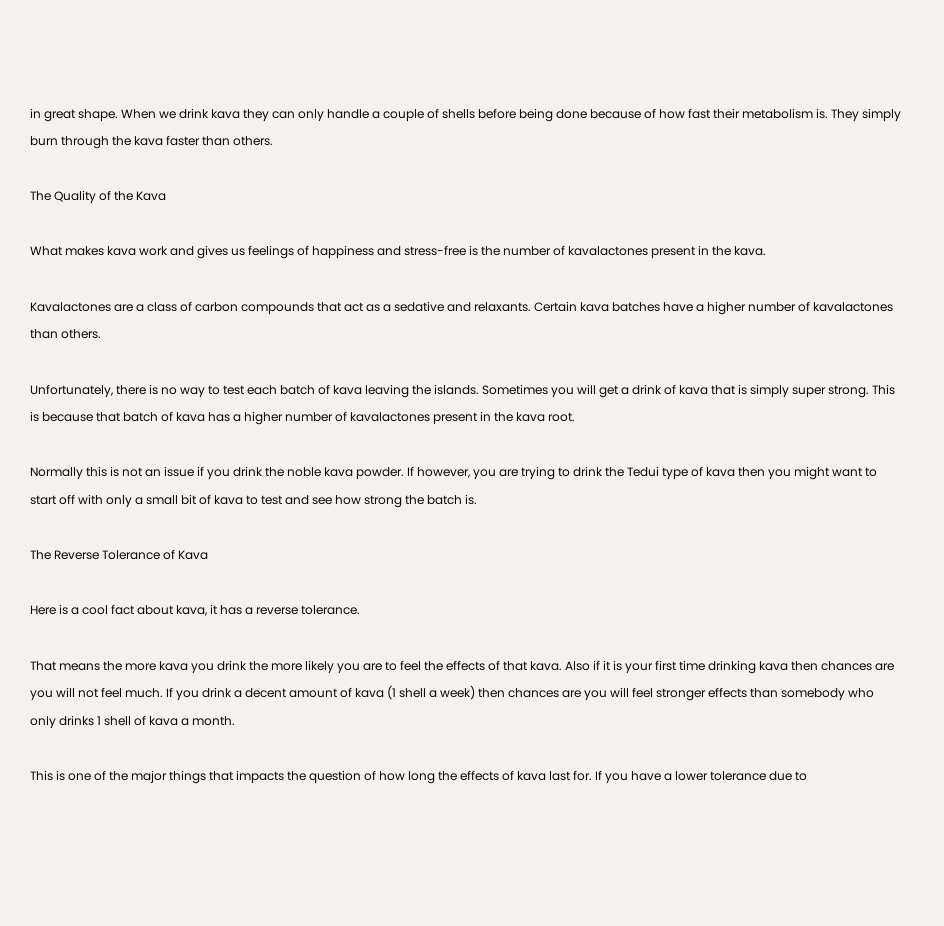in great shape. When we drink kava they can only handle a couple of shells before being done because of how fast their metabolism is. They simply burn through the kava faster than others.

The Quality of the Kava

What makes kava work and gives us feelings of happiness and stress-free is the number of kavalactones present in the kava.

Kavalactones are a class of carbon compounds that act as a sedative and relaxants. Certain kava batches have a higher number of kavalactones than others.

Unfortunately, there is no way to test each batch of kava leaving the islands. Sometimes you will get a drink of kava that is simply super strong. This is because that batch of kava has a higher number of kavalactones present in the kava root.

Normally this is not an issue if you drink the noble kava powder. If however, you are trying to drink the Tedui type of kava then you might want to start off with only a small bit of kava to test and see how strong the batch is.

The Reverse Tolerance of Kava

Here is a cool fact about kava, it has a reverse tolerance.

That means the more kava you drink the more likely you are to feel the effects of that kava. Also if it is your first time drinking kava then chances are you will not feel much. If you drink a decent amount of kava (1 shell a week) then chances are you will feel stronger effects than somebody who only drinks 1 shell of kava a month.

This is one of the major things that impacts the question of how long the effects of kava last for. If you have a lower tolerance due to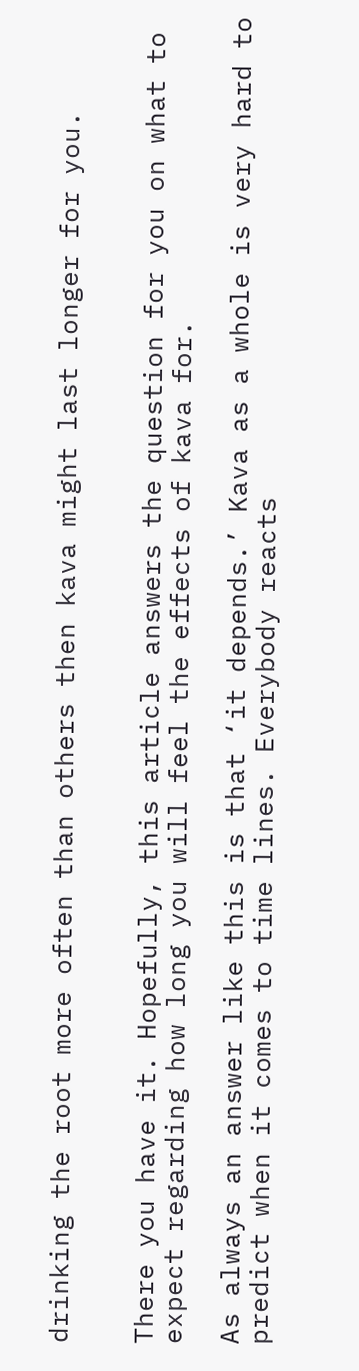drinking the root more often than others then kava might last longer for you.


There you have it. Hopefully, this article answers the question for you on what to expect regarding how long you will feel the effects of kava for.

As always an answer like this is that ‘it depends.’ Kava as a whole is very hard to predict when it comes to time lines. Everybody reacts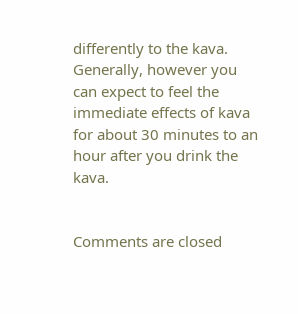differently to the kava. Generally, however you can expect to feel the immediate effects of kava for about 30 minutes to an hour after you drink the kava.


Comments are closed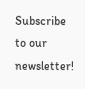Subscribe to our newsletter!